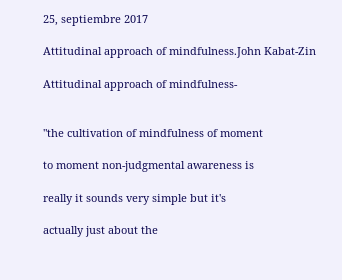25, septiembre 2017

Attitudinal approach of mindfulness.John Kabat-Zin

Attitudinal approach of mindfulness-


"the cultivation of mindfulness of moment

to moment non-judgmental awareness is

really it sounds very simple but it's

actually just about the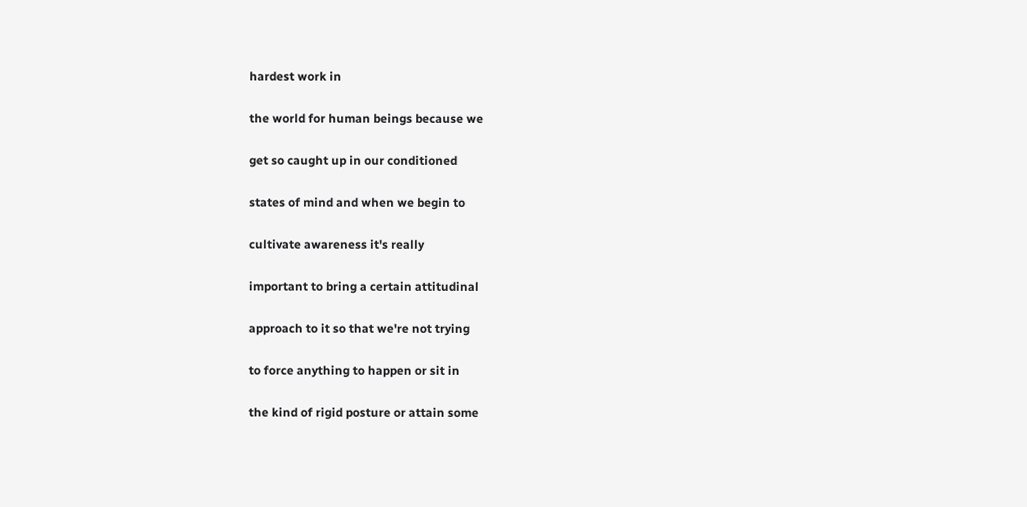hardest work in

the world for human beings because we

get so caught up in our conditioned

states of mind and when we begin to

cultivate awareness it's really

important to bring a certain attitudinal

approach to it so that we're not trying

to force anything to happen or sit in

the kind of rigid posture or attain some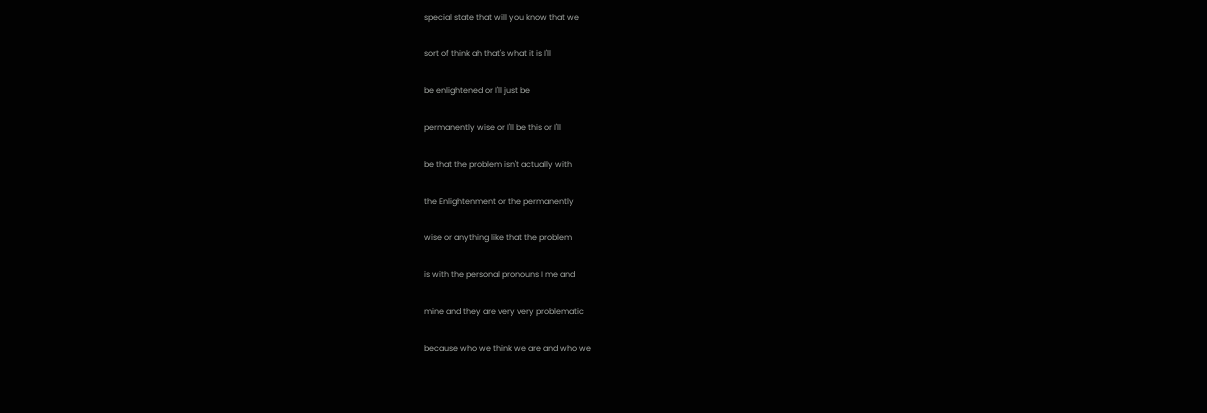special state that will you know that we

sort of think ah that's what it is I'll

be enlightened or I'll just be

permanently wise or I'll be this or I'll

be that the problem isn't actually with

the Enlightenment or the permanently

wise or anything like that the problem

is with the personal pronouns I me and

mine and they are very very problematic

because who we think we are and who we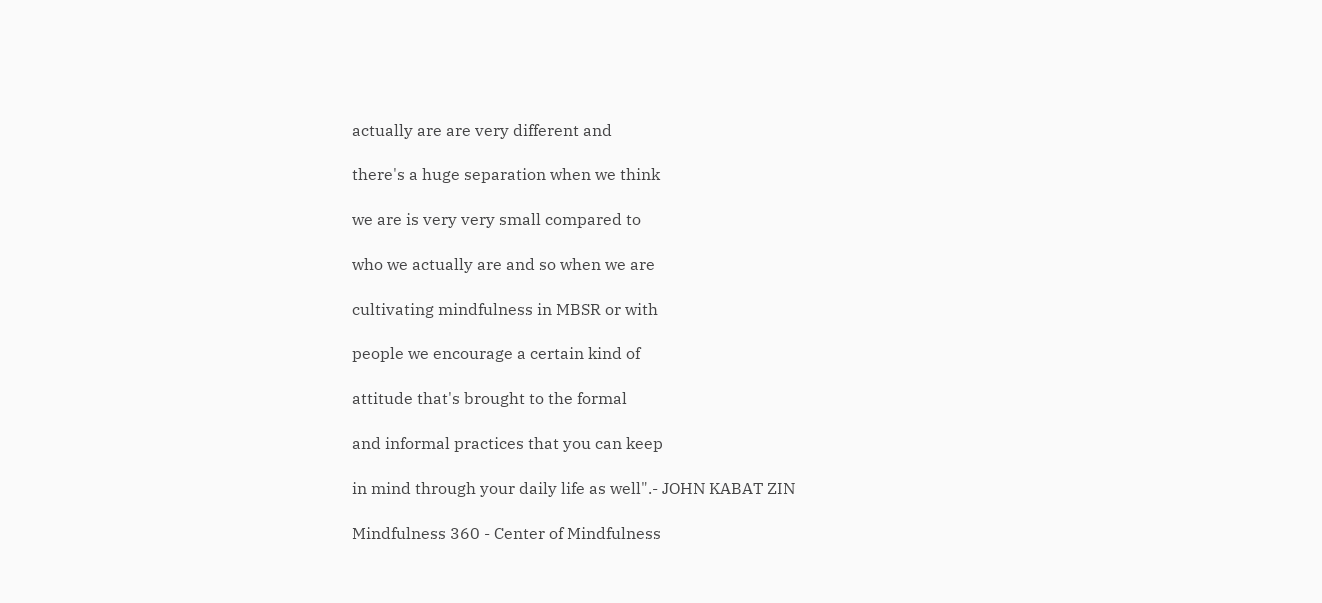actually are are very different and

there's a huge separation when we think

we are is very very small compared to

who we actually are and so when we are

cultivating mindfulness in MBSR or with

people we encourage a certain kind of

attitude that's brought to the formal

and informal practices that you can keep

in mind through your daily life as well".- JOHN KABAT ZIN

Mindfulness 360 - Center of Mindfulness